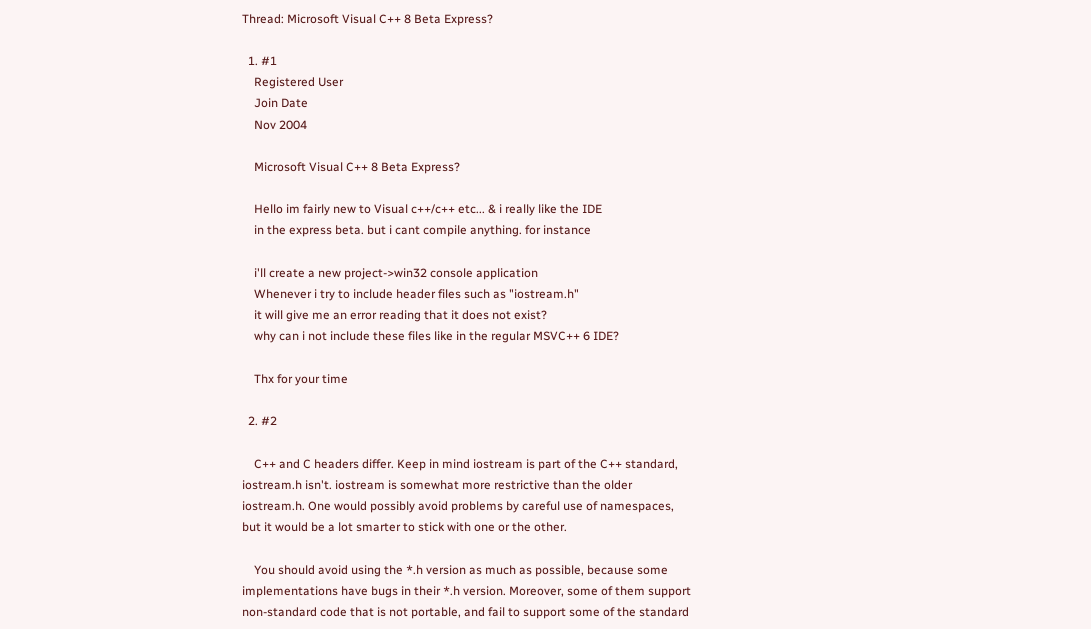Thread: Microsoft Visual C++ 8 Beta Express?

  1. #1
    Registered User
    Join Date
    Nov 2004

    Microsoft Visual C++ 8 Beta Express?

    Hello im fairly new to Visual c++/c++ etc... & i really like the IDE
    in the express beta. but i cant compile anything. for instance

    i'll create a new project->win32 console application
    Whenever i try to include header files such as "iostream.h"
    it will give me an error reading that it does not exist?
    why can i not include these files like in the regular MSVC++ 6 IDE?

    Thx for your time

  2. #2

    C++ and C headers differ. Keep in mind iostream is part of the C++ standard, iostream.h isn't. iostream is somewhat more restrictive than the older iostream.h. One would possibly avoid problems by careful use of namespaces, but it would be a lot smarter to stick with one or the other.

    You should avoid using the *.h version as much as possible, because some implementations have bugs in their *.h version. Moreover, some of them support non-standard code that is not portable, and fail to support some of the standard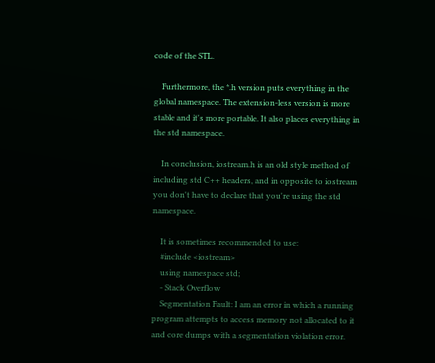code of the STL.

    Furthermore, the *.h version puts everything in the global namespace. The extension-less version is more stable and it's more portable. It also places everything in the std namespace.

    In conclusion, iostream.h is an old style method of including std C++ headers, and in opposite to iostream you don't have to declare that you're using the std namespace.

    It is sometimes recommended to use:
    #include <iostream>
    using namespace std;
    - Stack Overflow
    Segmentation Fault: I am an error in which a running program attempts to access memory not allocated to it and core dumps with a segmentation violation error.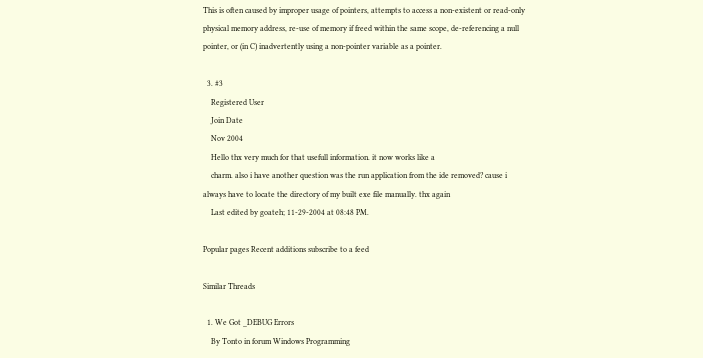This is often caused by improper usage of pointers, attempts to access a non-existent or read-only physical memory address, re-use of memory if freed within the same scope, de-referencing a null pointer, or (in C) inadvertently using a non-pointer variable as a pointer.

  3. #3
    Registered User
    Join Date
    Nov 2004
    Hello thx very much for that usefull information. it now works like a
    charm. also i have another question was the run application from the ide removed? cause i always have to locate the directory of my built exe file manually. thx again
    Last edited by goateh; 11-29-2004 at 08:48 PM.

Popular pages Recent additions subscribe to a feed

Similar Threads

  1. We Got _DEBUG Errors
    By Tonto in forum Windows Programming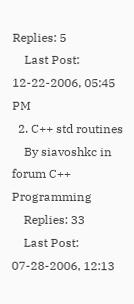Replies: 5
    Last Post: 12-22-2006, 05:45 PM
  2. C++ std routines
    By siavoshkc in forum C++ Programming
    Replies: 33
    Last Post: 07-28-2006, 12:13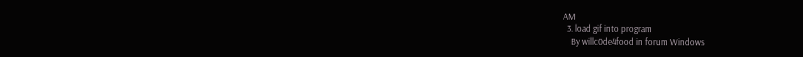AM
  3. load gif into program
    By willc0de4food in forum Windows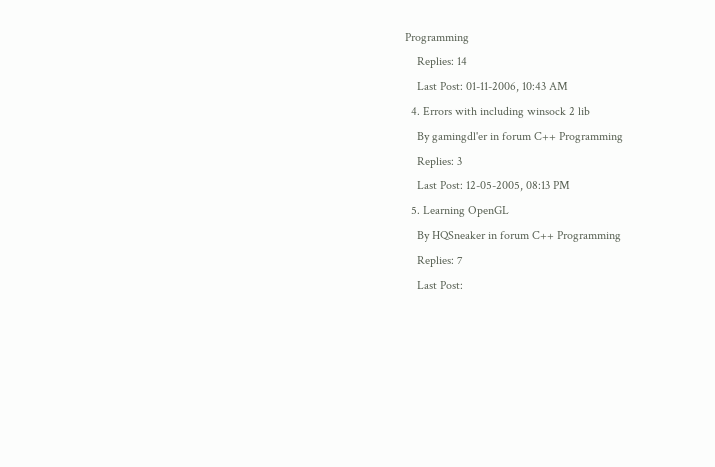Programming
    Replies: 14
    Last Post: 01-11-2006, 10:43 AM
  4. Errors with including winsock 2 lib
    By gamingdl'er in forum C++ Programming
    Replies: 3
    Last Post: 12-05-2005, 08:13 PM
  5. Learning OpenGL
    By HQSneaker in forum C++ Programming
    Replies: 7
    Last Post: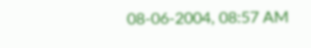08-06-2004, 08:57 AM